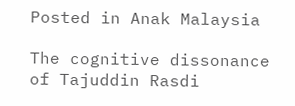Posted in Anak Malaysia

The cognitive dissonance of Tajuddin Rasdi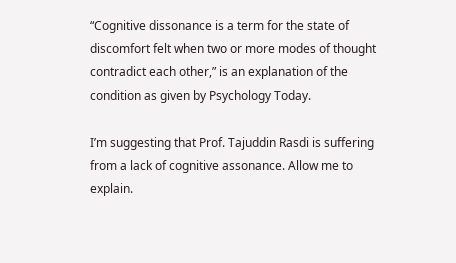“Cognitive dissonance is a term for the state of discomfort felt when two or more modes of thought contradict each other,” is an explanation of the condition as given by Psychology Today.

I’m suggesting that Prof. Tajuddin Rasdi is suffering from a lack of cognitive assonance. Allow me to explain.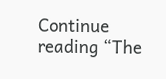Continue reading “The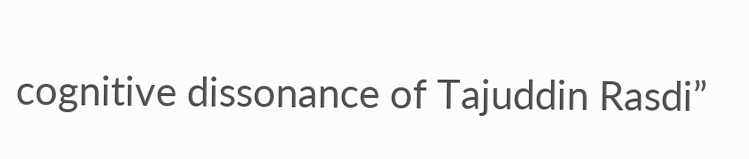cognitive dissonance of Tajuddin Rasdi”